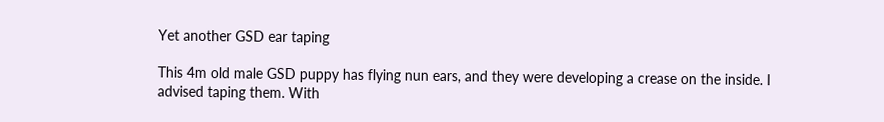Yet another GSD ear taping

This 4m old male GSD puppy has flying nun ears, and they were developing a crease on the inside. I advised taping them. With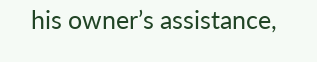his owner’s assistance,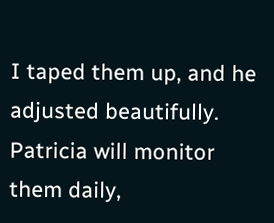I taped them up, and he adjusted beautifully. Patricia will monitor them daily,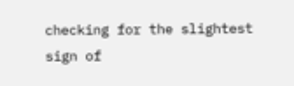checking for the slightest sign of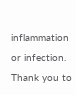inflammation or infection. Thank you to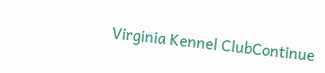Virginia Kennel ClubContinue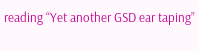reading “Yet another GSD ear taping”